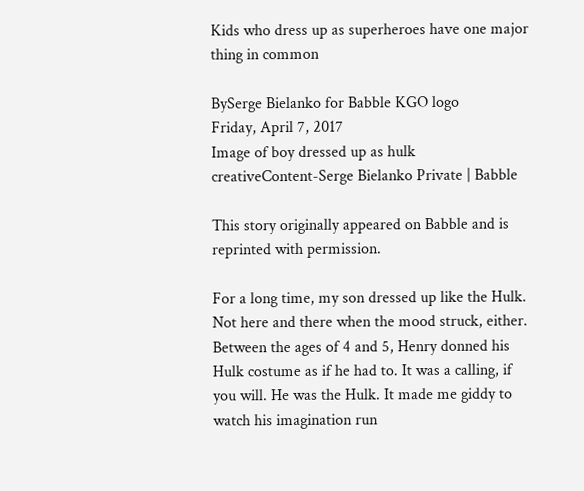Kids who dress up as superheroes have one major thing in common

BySerge Bielanko for Babble KGO logo
Friday, April 7, 2017
Image of boy dressed up as hulk
creativeContent-Serge Bielanko Private | Babble

This story originally appeared on Babble and is reprinted with permission.

For a long time, my son dressed up like the Hulk. Not here and there when the mood struck, either. Between the ages of 4 and 5, Henry donned his Hulk costume as if he had to. It was a calling, if you will. He was the Hulk. It made me giddy to watch his imagination run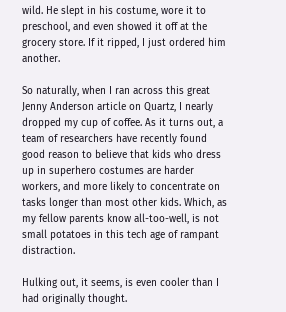wild. He slept in his costume, wore it to preschool, and even showed it off at the grocery store. If it ripped, I just ordered him another.

So naturally, when I ran across this great Jenny Anderson article on Quartz, I nearly dropped my cup of coffee. As it turns out, a team of researchers have recently found good reason to believe that kids who dress up in superhero costumes are harder workers, and more likely to concentrate on tasks longer than most other kids. Which, as my fellow parents know all-too-well, is not small potatoes in this tech age of rampant distraction.

Hulking out, it seems, is even cooler than I had originally thought.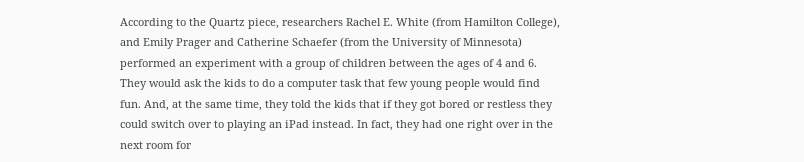According to the Quartz piece, researchers Rachel E. White (from Hamilton College), and Emily Prager and Catherine Schaefer (from the University of Minnesota) performed an experiment with a group of children between the ages of 4 and 6. They would ask the kids to do a computer task that few young people would find fun. And, at the same time, they told the kids that if they got bored or restless they could switch over to playing an iPad instead. In fact, they had one right over in the next room for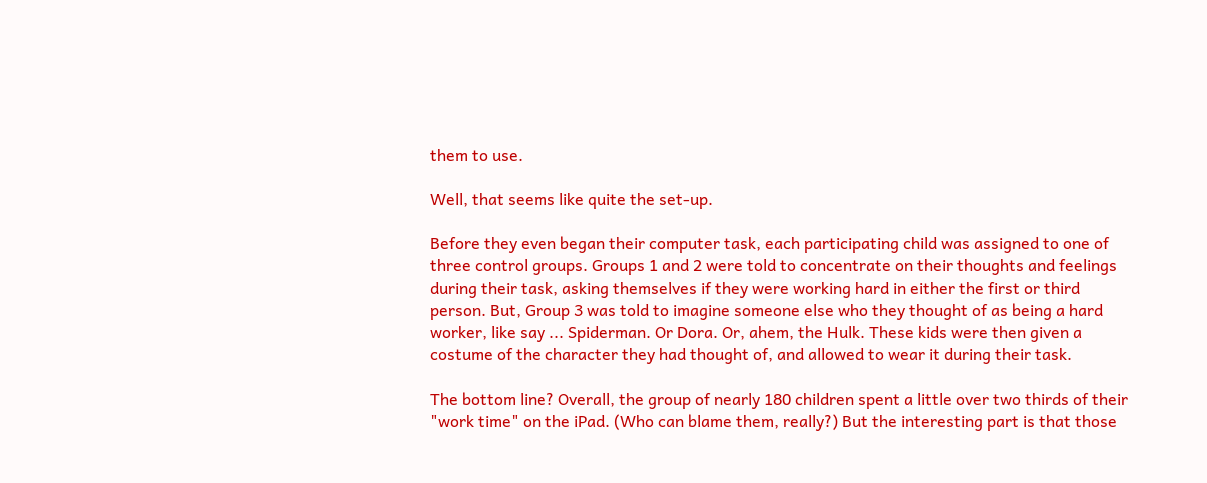them to use.

Well, that seems like quite the set-up.

Before they even began their computer task, each participating child was assigned to one of three control groups. Groups 1 and 2 were told to concentrate on their thoughts and feelings during their task, asking themselves if they were working hard in either the first or third person. But, Group 3 was told to imagine someone else who they thought of as being a hard worker, like say ... Spiderman. Or Dora. Or, ahem, the Hulk. These kids were then given a costume of the character they had thought of, and allowed to wear it during their task.

The bottom line? Overall, the group of nearly 180 children spent a little over two thirds of their "work time" on the iPad. (Who can blame them, really?) But the interesting part is that those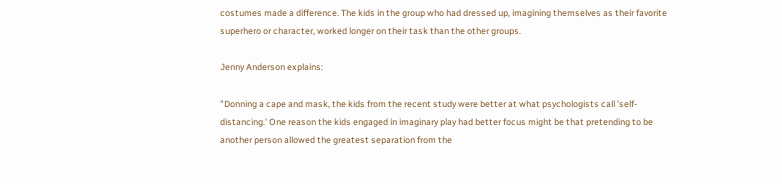costumes made a difference. The kids in the group who had dressed up, imagining themselves as their favorite superhero or character, worked longer on their task than the other groups.

Jenny Anderson explains:

"Donning a cape and mask, the kids from the recent study were better at what psychologists call 'self-distancing.' One reason the kids engaged in imaginary play had better focus might be that pretending to be another person allowed the greatest separation from the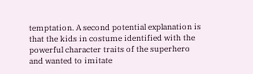temptation. A second potential explanation is that the kids in costume identified with the powerful character traits of the superhero and wanted to imitate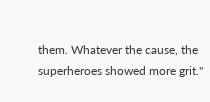them. Whatever the cause, the superheroes showed more grit."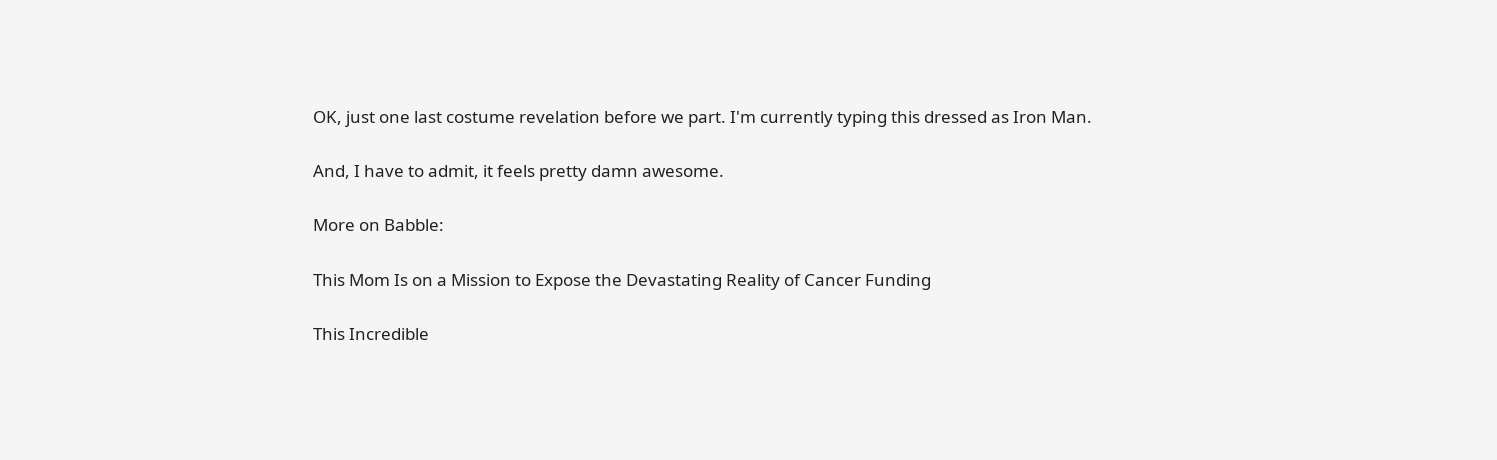OK, just one last costume revelation before we part. I'm currently typing this dressed as Iron Man.

And, I have to admit, it feels pretty damn awesome.

More on Babble:

This Mom Is on a Mission to Expose the Devastating Reality of Cancer Funding

This Incredible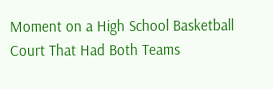Moment on a High School Basketball Court That Had Both Teams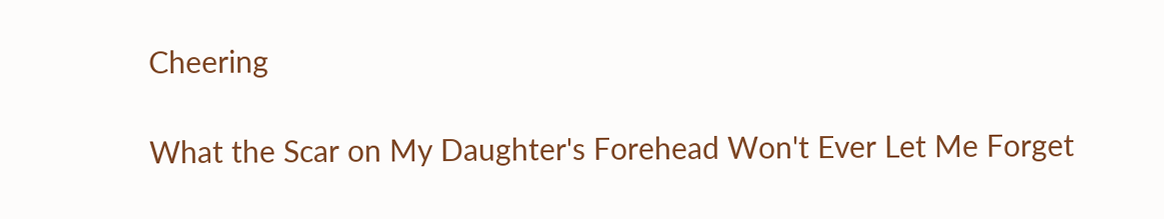Cheering

What the Scar on My Daughter's Forehead Won't Ever Let Me Forget